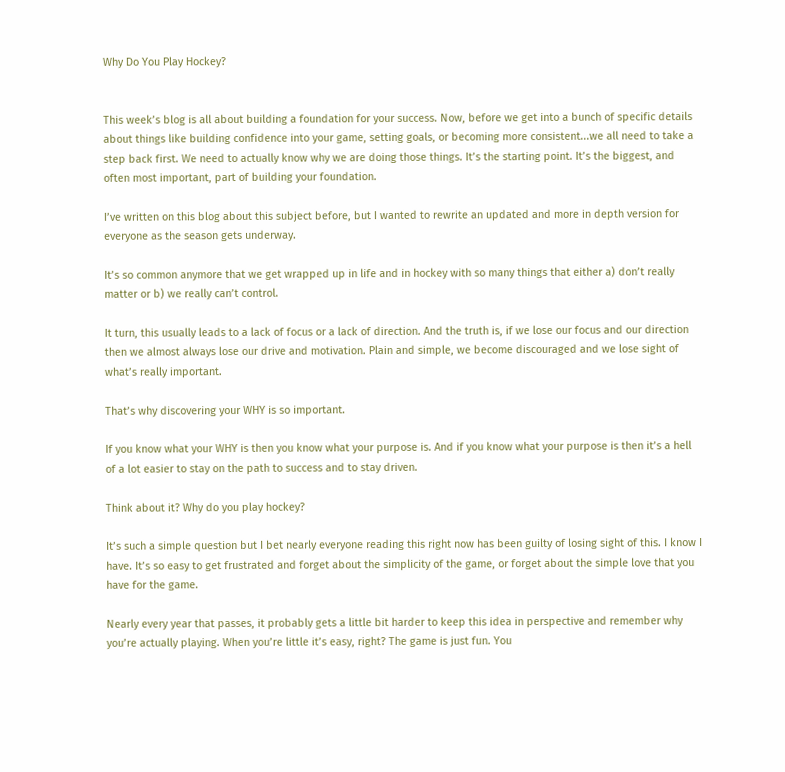Why Do You Play Hockey?


This week’s blog is all about building a foundation for your success. Now, before we get into a bunch of specific details about things like building confidence into your game, setting goals, or becoming more consistent...we all need to take a step back first. We need to actually know why we are doing those things. It’s the starting point. It’s the biggest, and often most important, part of building your foundation.

I’ve written on this blog about this subject before, but I wanted to rewrite an updated and more in depth version for everyone as the season gets underway.

It’s so common anymore that we get wrapped up in life and in hockey with so many things that either a) don’t really matter or b) we really can’t control.

It turn, this usually leads to a lack of focus or a lack of direction. And the truth is, if we lose our focus and our direction then we almost always lose our drive and motivation. Plain and simple, we become discouraged and we lose sight of what’s really important.

That’s why discovering your WHY is so important.

If you know what your WHY is then you know what your purpose is. And if you know what your purpose is then it’s a hell of a lot easier to stay on the path to success and to stay driven.

Think about it? Why do you play hockey?

It’s such a simple question but I bet nearly everyone reading this right now has been guilty of losing sight of this. I know I have. It’s so easy to get frustrated and forget about the simplicity of the game, or forget about the simple love that you have for the game.

Nearly every year that passes, it probably gets a little bit harder to keep this idea in perspective and remember why you’re actually playing. When you’re little it’s easy, right? The game is just fun. You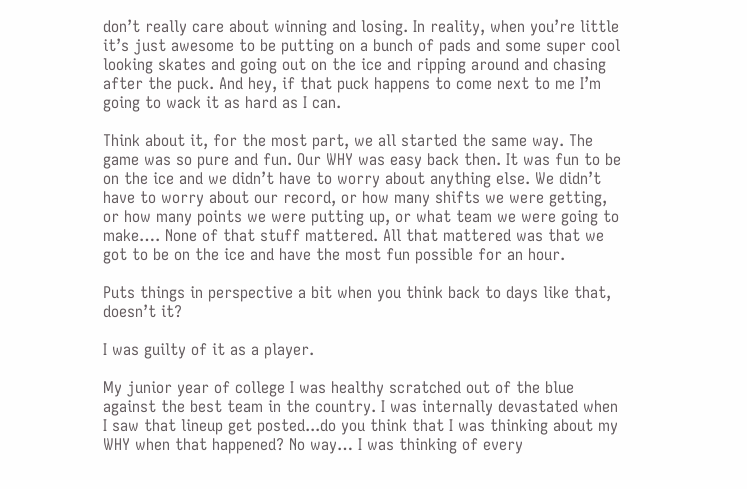don’t really care about winning and losing. In reality, when you’re little it’s just awesome to be putting on a bunch of pads and some super cool looking skates and going out on the ice and ripping around and chasing after the puck. And hey, if that puck happens to come next to me I’m going to wack it as hard as I can.

Think about it, for the most part, we all started the same way. The game was so pure and fun. Our WHY was easy back then. It was fun to be on the ice and we didn’t have to worry about anything else. We didn’t have to worry about our record, or how many shifts we were getting, or how many points we were putting up, or what team we were going to make…. None of that stuff mattered. All that mattered was that we got to be on the ice and have the most fun possible for an hour.

Puts things in perspective a bit when you think back to days like that, doesn’t it?

I was guilty of it as a player.

My junior year of college I was healthy scratched out of the blue against the best team in the country. I was internally devastated when I saw that lineup get posted...do you think that I was thinking about my WHY when that happened? No way… I was thinking of every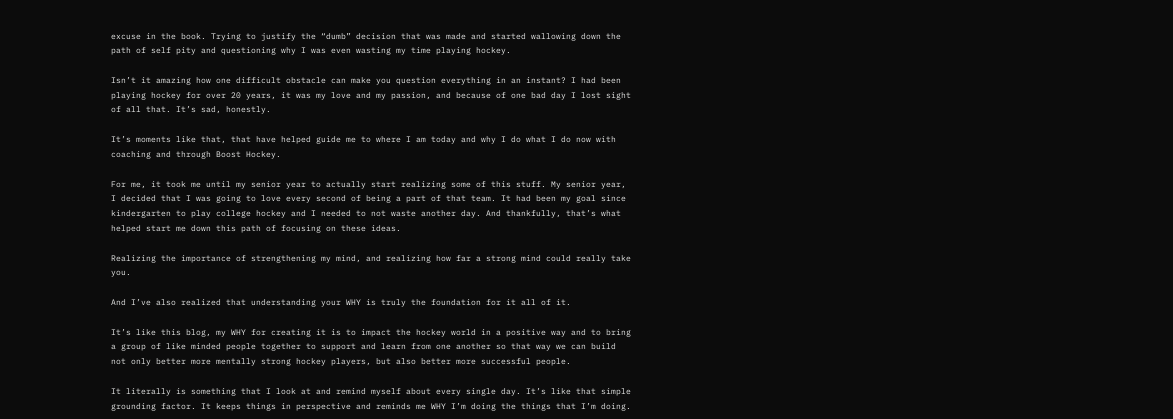excuse in the book. Trying to justify the “dumb” decision that was made and started wallowing down the path of self pity and questioning why I was even wasting my time playing hockey.

Isn’t it amazing how one difficult obstacle can make you question everything in an instant? I had been playing hockey for over 20 years, it was my love and my passion, and because of one bad day I lost sight of all that. It’s sad, honestly.

It’s moments like that, that have helped guide me to where I am today and why I do what I do now with coaching and through Boost Hockey.

For me, it took me until my senior year to actually start realizing some of this stuff. My senior year, I decided that I was going to love every second of being a part of that team. It had been my goal since kindergarten to play college hockey and I needed to not waste another day. And thankfully, that’s what helped start me down this path of focusing on these ideas.

Realizing the importance of strengthening my mind, and realizing how far a strong mind could really take you.

And I’ve also realized that understanding your WHY is truly the foundation for it all of it.

It’s like this blog, my WHY for creating it is to impact the hockey world in a positive way and to bring a group of like minded people together to support and learn from one another so that way we can build not only better more mentally strong hockey players, but also better more successful people.

It literally is something that I look at and remind myself about every single day. It’s like that simple grounding factor. It keeps things in perspective and reminds me WHY I’m doing the things that I’m doing.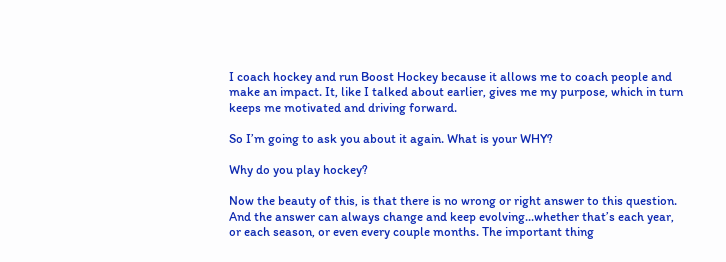I coach hockey and run Boost Hockey because it allows me to coach people and make an impact. It, like I talked about earlier, gives me my purpose, which in turn keeps me motivated and driving forward.

So I’m going to ask you about it again. What is your WHY?

Why do you play hockey?

Now the beauty of this, is that there is no wrong or right answer to this question. And the answer can always change and keep evolving...whether that’s each year, or each season, or even every couple months. The important thing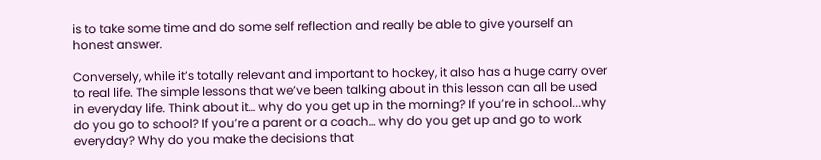is to take some time and do some self reflection and really be able to give yourself an honest answer.

Conversely, while it’s totally relevant and important to hockey, it also has a huge carry over to real life. The simple lessons that we’ve been talking about in this lesson can all be used in everyday life. Think about it… why do you get up in the morning? If you’re in school...why do you go to school? If you’re a parent or a coach… why do you get up and go to work everyday? Why do you make the decisions that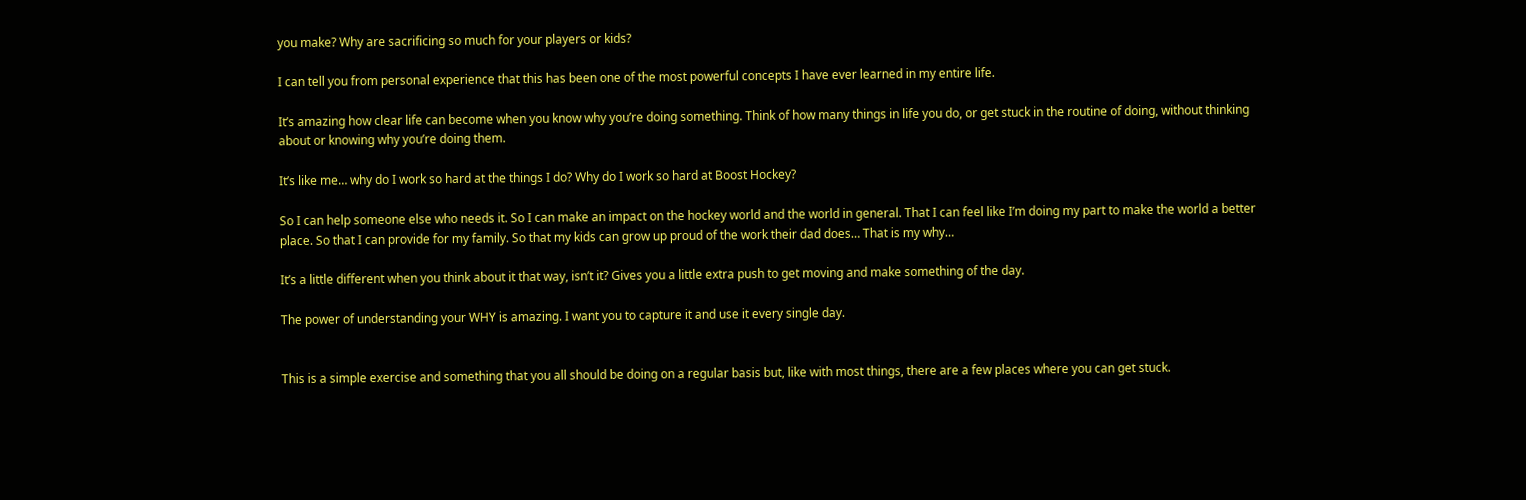you make? Why are sacrificing so much for your players or kids?

I can tell you from personal experience that this has been one of the most powerful concepts I have ever learned in my entire life.

It’s amazing how clear life can become when you know why you’re doing something. Think of how many things in life you do, or get stuck in the routine of doing, without thinking about or knowing why you’re doing them.

It’s like me… why do I work so hard at the things I do? Why do I work so hard at Boost Hockey?

So I can help someone else who needs it. So I can make an impact on the hockey world and the world in general. That I can feel like I’m doing my part to make the world a better place. So that I can provide for my family. So that my kids can grow up proud of the work their dad does… That is my why…

It’s a little different when you think about it that way, isn’t it? Gives you a little extra push to get moving and make something of the day.

The power of understanding your WHY is amazing. I want you to capture it and use it every single day.


This is a simple exercise and something that you all should be doing on a regular basis but, like with most things, there are a few places where you can get stuck.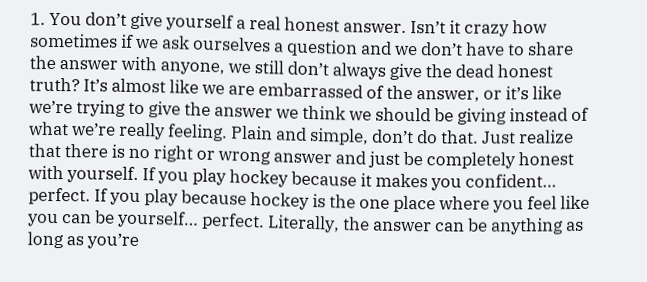1. You don’t give yourself a real honest answer. Isn’t it crazy how sometimes if we ask ourselves a question and we don’t have to share the answer with anyone, we still don’t always give the dead honest truth? It’s almost like we are embarrassed of the answer, or it’s like we’re trying to give the answer we think we should be giving instead of what we’re really feeling. Plain and simple, don’t do that. Just realize that there is no right or wrong answer and just be completely honest with yourself. If you play hockey because it makes you confident… perfect. If you play because hockey is the one place where you feel like you can be yourself… perfect. Literally, the answer can be anything as long as you’re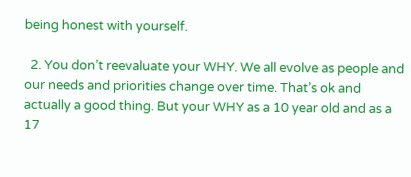being honest with yourself.

  2. You don’t reevaluate your WHY. We all evolve as people and our needs and priorities change over time. That’s ok and actually a good thing. But your WHY as a 10 year old and as a 17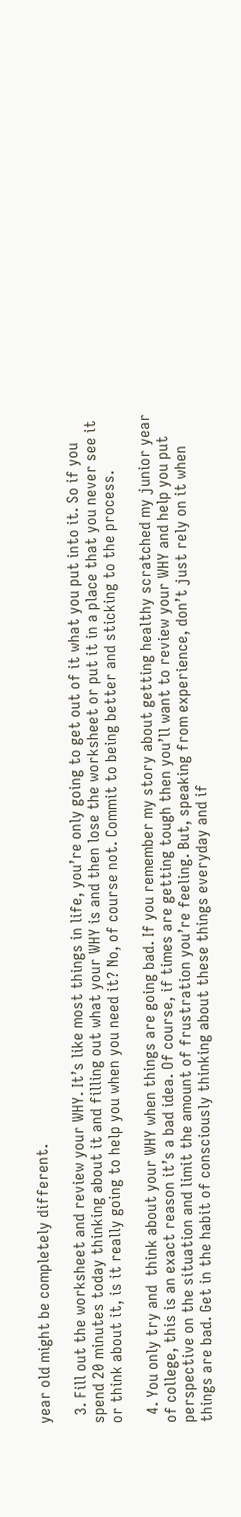year old might be completely different.

  3. Fill out the worksheet and review your WHY. It’s like most things in life, you’re only going to get out of it what you put into it. So if you spend 20 minutes today thinking about it and filling out what your WHY is and then lose the worksheet or put it in a place that you never see it or think about it, is it really going to help you when you need it? No, of course not. Commit to being better and sticking to the process.

  4. You only try and  think about your WHY when things are going bad. If you remember my story about getting healthy scratched my junior year of college, this is an exact reason it’s a bad idea. Of course, if times are getting tough then you’ll want to review your WHY and help you put perspective on the situation and limit the amount of frustration you’re feeling. But, speaking from experience, don’t just rely on it when things are bad. Get in the habit of consciously thinking about these things everyday and if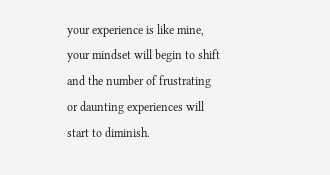your experience is like mine, your mindset will begin to shift and the number of frustrating or daunting experiences will start to diminish.